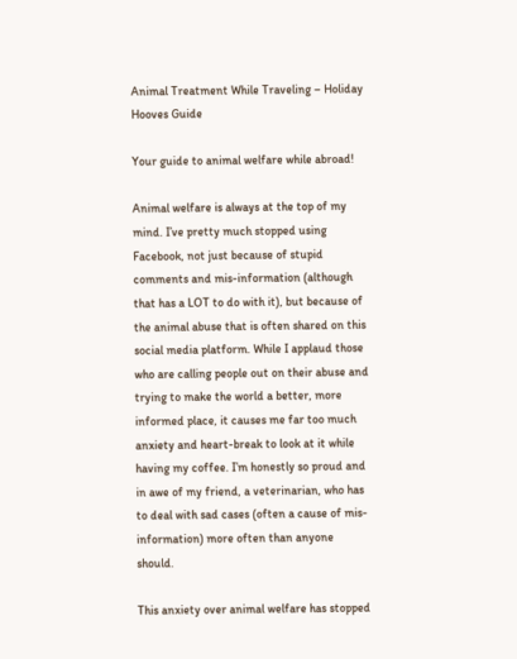Animal Treatment While Traveling – Holiday Hooves Guide

Your guide to animal welfare while abroad!

Animal welfare is always at the top of my mind. I’ve pretty much stopped using Facebook, not just because of stupid comments and mis-information (although that has a LOT to do with it), but because of the animal abuse that is often shared on this social media platform. While I applaud those who are calling people out on their abuse and trying to make the world a better, more informed place, it causes me far too much anxiety and heart-break to look at it while having my coffee. I’m honestly so proud and in awe of my friend, a veterinarian, who has to deal with sad cases (often a cause of mis-information) more often than anyone should.

This anxiety over animal welfare has stopped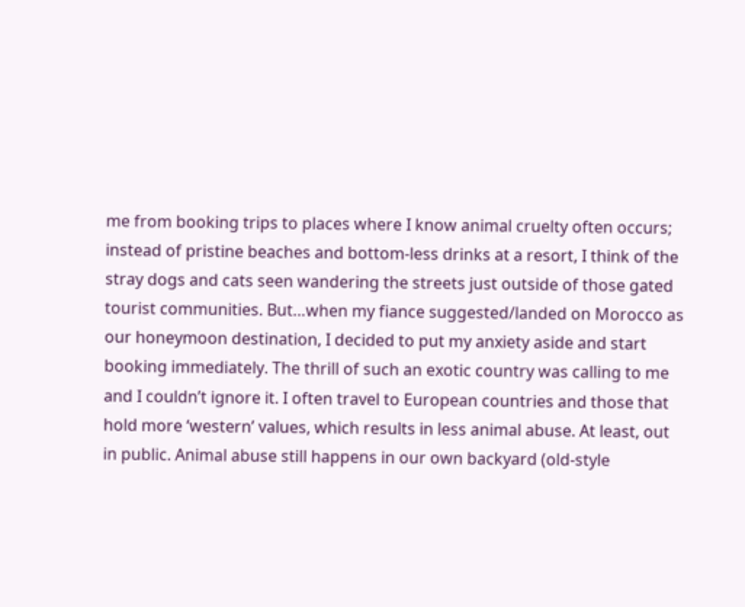me from booking trips to places where I know animal cruelty often occurs; instead of pristine beaches and bottom-less drinks at a resort, I think of the stray dogs and cats seen wandering the streets just outside of those gated tourist communities. But…when my fiance suggested/landed on Morocco as our honeymoon destination, I decided to put my anxiety aside and start booking immediately. The thrill of such an exotic country was calling to me and I couldn’t ignore it. I often travel to European countries and those that hold more ‘western’ values, which results in less animal abuse. At least, out in public. Animal abuse still happens in our own backyard (old-style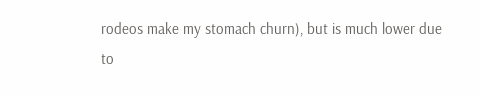rodeos make my stomach churn), but is much lower due to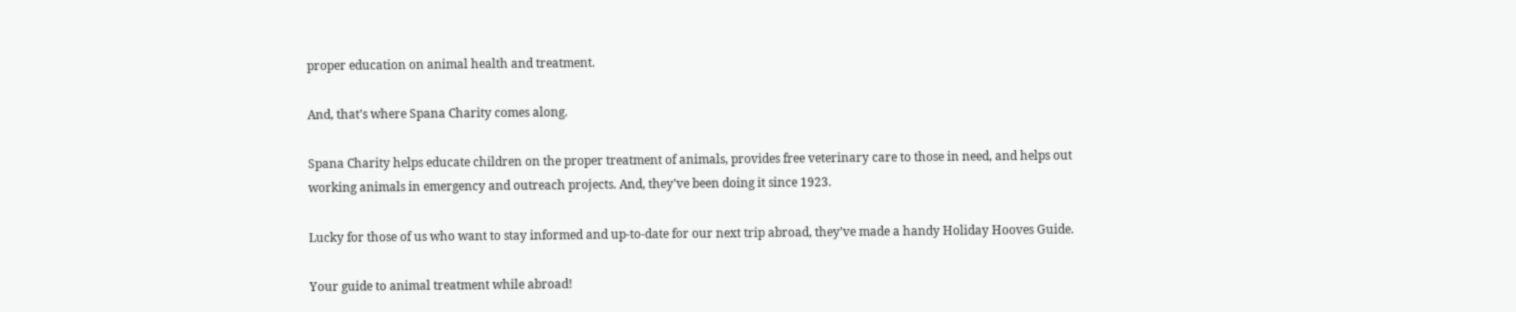proper education on animal health and treatment.

And, that’s where Spana Charity comes along.

Spana Charity helps educate children on the proper treatment of animals, provides free veterinary care to those in need, and helps out working animals in emergency and outreach projects. And, they’ve been doing it since 1923.

Lucky for those of us who want to stay informed and up-to-date for our next trip abroad, they’ve made a handy Holiday Hooves Guide.

Your guide to animal treatment while abroad!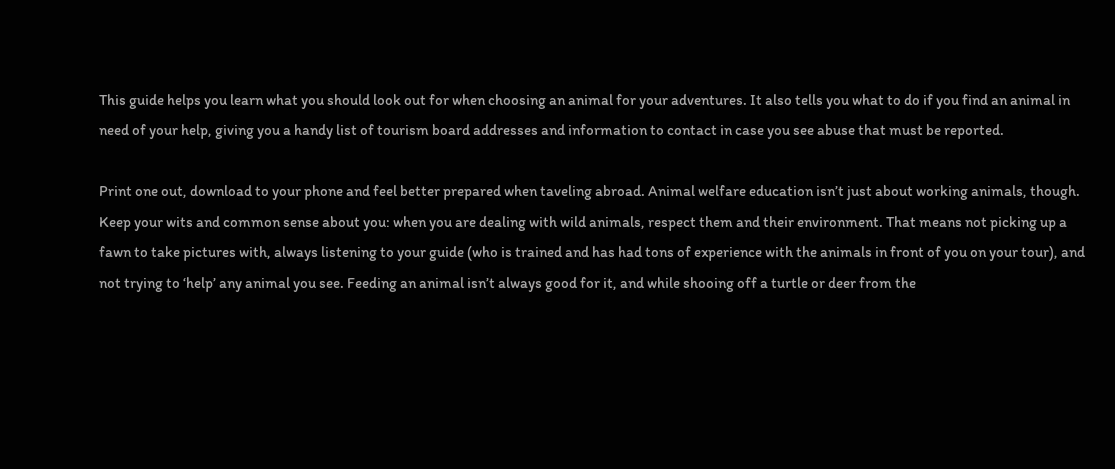This guide helps you learn what you should look out for when choosing an animal for your adventures. It also tells you what to do if you find an animal in need of your help, giving you a handy list of tourism board addresses and information to contact in case you see abuse that must be reported.

Print one out, download to your phone and feel better prepared when taveling abroad. Animal welfare education isn’t just about working animals, though. Keep your wits and common sense about you: when you are dealing with wild animals, respect them and their environment. That means not picking up a fawn to take pictures with, always listening to your guide (who is trained and has had tons of experience with the animals in front of you on your tour), and not trying to ‘help’ any animal you see. Feeding an animal isn’t always good for it, and while shooing off a turtle or deer from the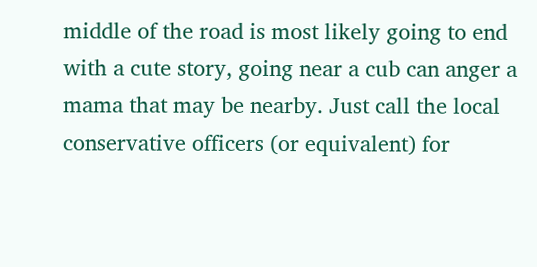middle of the road is most likely going to end with a cute story, going near a cub can anger a mama that may be nearby. Just call the local conservative officers (or equivalent) for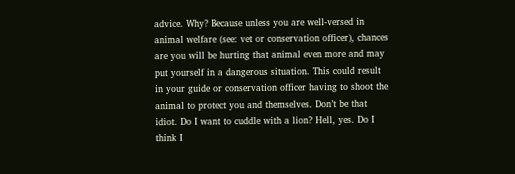advice. Why? Because unless you are well-versed in animal welfare (see: vet or conservation officer), chances are you will be hurting that animal even more and may put yourself in a dangerous situation. This could result in your guide or conservation officer having to shoot the animal to protect you and themselves. Don’t be that idiot. Do I want to cuddle with a lion? Hell, yes. Do I think I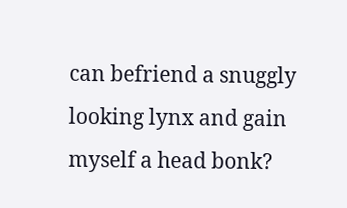can befriend a snuggly looking lynx and gain myself a head bonk?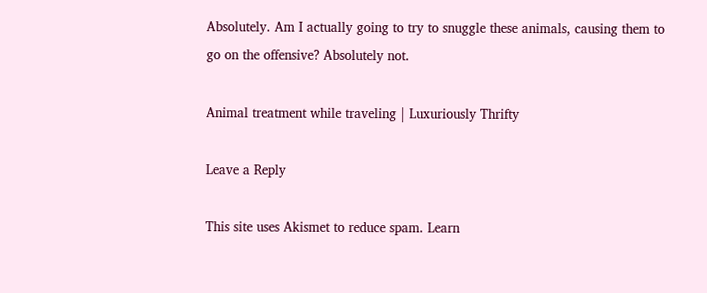Absolutely. Am I actually going to try to snuggle these animals, causing them to go on the offensive? Absolutely not.

Animal treatment while traveling | Luxuriously Thrifty

Leave a Reply

This site uses Akismet to reduce spam. Learn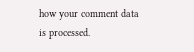how your comment data is processed.